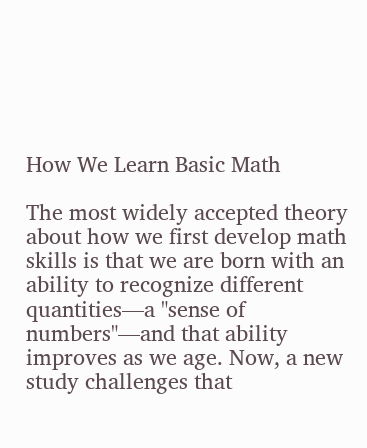How We Learn Basic Math

The most widely accepted theory about how we first develop math skills is that we are born with an ability to recognize different quantities—a "sense of numbers"—and that ability improves as we age. Now, a new study challenges that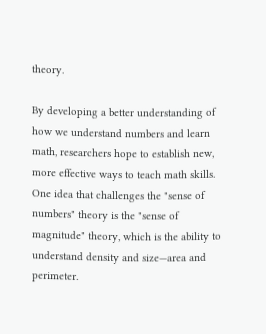theory.

By developing a better understanding of how we understand numbers and learn math, researchers hope to establish new, more effective ways to teach math skills. One idea that challenges the "sense of numbers" theory is the "sense of magnitude" theory, which is the ability to understand density and size—area and perimeter.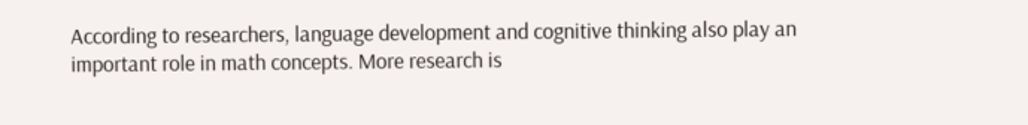According to researchers, language development and cognitive thinking also play an important role in math concepts. More research is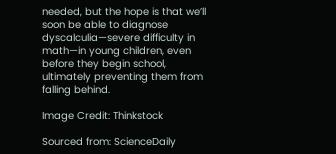needed, but the hope is that we’ll soon be able to diagnose dyscalculia—severe difficulty in math—in young children, even before they begin school, ultimately preventing them from falling behind.

Image Credit: Thinkstock

Sourced from: ScienceDaily